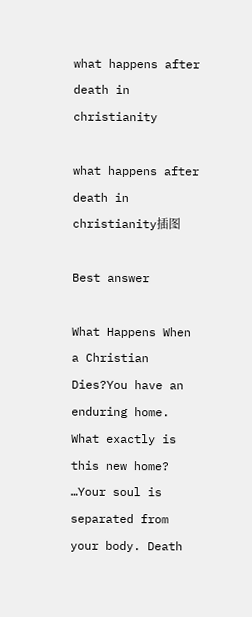what happens after death in christianity

what happens after death in christianity插图

Best answer

What Happens When a Christian Dies?You have an enduring home. What exactly is this new home? …Your soul is separated from your body. Death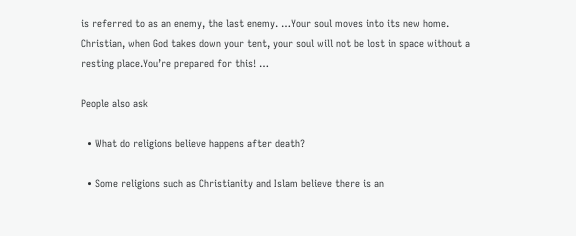is referred to as an enemy, the last enemy. …Your soul moves into its new home. Christian, when God takes down your tent, your soul will not be lost in space without a resting place.You’re prepared for this! …

People also ask

  • What do religions believe happens after death?

  • Some religions such as Christianity and Islam believe there is an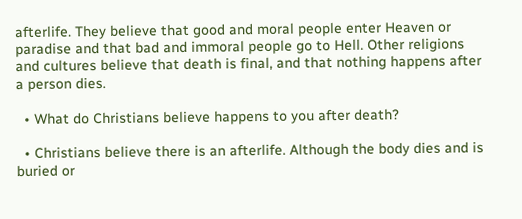afterlife. They believe that good and moral people enter Heaven or paradise and that bad and immoral people go to Hell. Other religions and cultures believe that death is final, and that nothing happens after a person dies.

  • What do Christians believe happens to you after death?

  • Christians believe there is an afterlife. Although the body dies and is buried or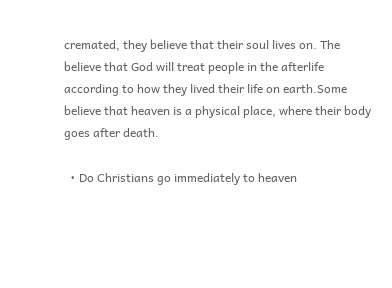cremated, they believe that their soul lives on. The believe that God will treat people in the afterlife according to how they lived their life on earth.Some believe that heaven is a physical place, where their body goes after death.

  • Do Christians go immediately to heaven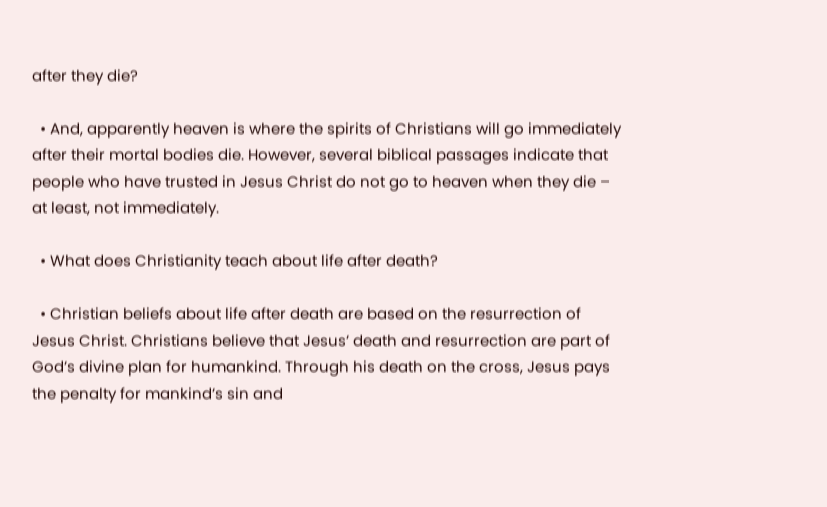after they die?

  • And, apparently heaven is where the spirits of Christians will go immediately after their mortal bodies die. However, several biblical passages indicate that people who have trusted in Jesus Christ do not go to heaven when they die – at least, not immediately.

  • What does Christianity teach about life after death?

  • Christian beliefs about life after death are based on the resurrection of Jesus Christ. Christians believe that Jesus’ death and resurrection are part of God’s divine plan for humankind. Through his death on the cross, Jesus pays the penalty for mankind’s sin and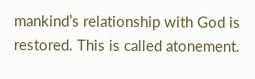mankind’s relationship with God is restored. This is called atonement.